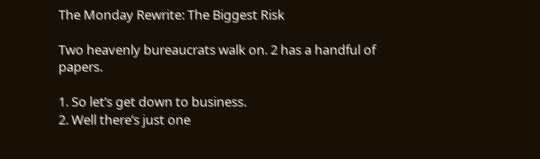The Monday Rewrite: The Biggest Risk

Two heavenly bureaucrats walk on. 2 has a handful of papers.

1. So let’s get down to business.
2. Well there’s just one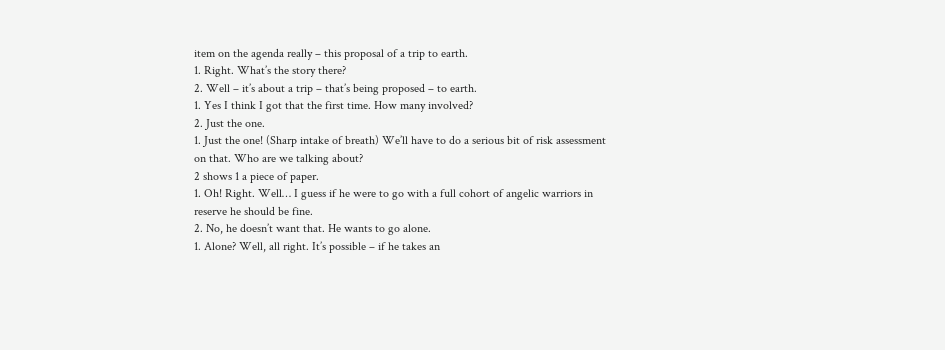item on the agenda really – this proposal of a trip to earth.
1. Right. What’s the story there?
2. Well – it’s about a trip – that’s being proposed – to earth.
1. Yes I think I got that the first time. How many involved?
2. Just the one.
1. Just the one! (Sharp intake of breath) We’ll have to do a serious bit of risk assessment on that. Who are we talking about?
2 shows 1 a piece of paper.
1. Oh! Right. Well… I guess if he were to go with a full cohort of angelic warriors in reserve he should be fine.
2. No, he doesn’t want that. He wants to go alone.
1. Alone? Well, all right. It’s possible – if he takes an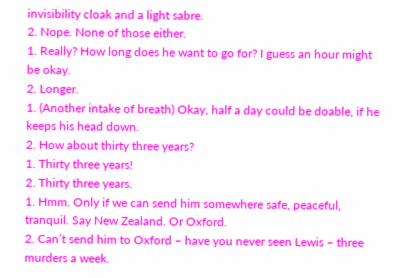invisibility cloak and a light sabre.
2. Nope. None of those either.
1. Really? How long does he want to go for? I guess an hour might be okay.
2. Longer.
1. (Another intake of breath) Okay, half a day could be doable, if he keeps his head down.
2. How about thirty three years?
1. Thirty three years!
2. Thirty three years.
1. Hmm. Only if we can send him somewhere safe, peaceful, tranquil. Say New Zealand. Or Oxford.
2. Can’t send him to Oxford – have you never seen Lewis – three murders a week.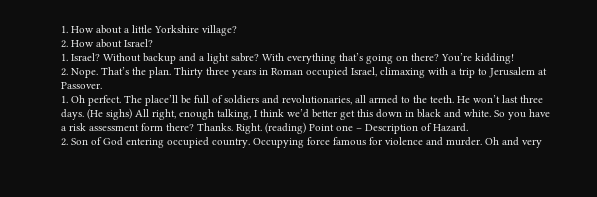1. How about a little Yorkshire village?
2. How about Israel?
1. Israel? Without backup and a light sabre? With everything that’s going on there? You’re kidding!
2. Nope. That’s the plan. Thirty three years in Roman occupied Israel, climaxing with a trip to Jerusalem at Passover.
1. Oh perfect. The place’ll be full of soldiers and revolutionaries, all armed to the teeth. He won’t last three days. (He sighs) All right, enough talking, I think we’d better get this down in black and white. So you have a risk assessment form there? Thanks. Right. (reading) Point one – Description of Hazard.
2. Son of God entering occupied country. Occupying force famous for violence and murder. Oh and very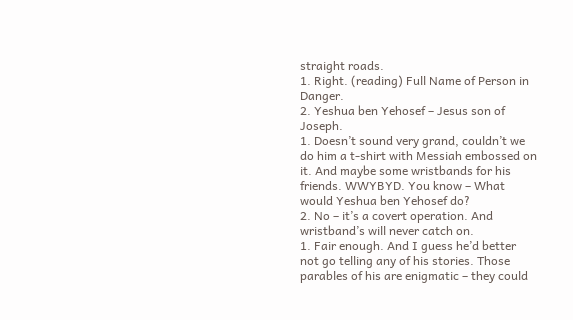straight roads.
1. Right. (reading) Full Name of Person in Danger.
2. Yeshua ben Yehosef – Jesus son of Joseph.
1. Doesn’t sound very grand, couldn’t we do him a t-shirt with Messiah embossed on it. And maybe some wristbands for his friends. WWYBYD. You know – What would Yeshua ben Yehosef do?
2. No – it’s a covert operation. And wristband’s will never catch on.
1. Fair enough. And I guess he’d better not go telling any of his stories. Those parables of his are enigmatic – they could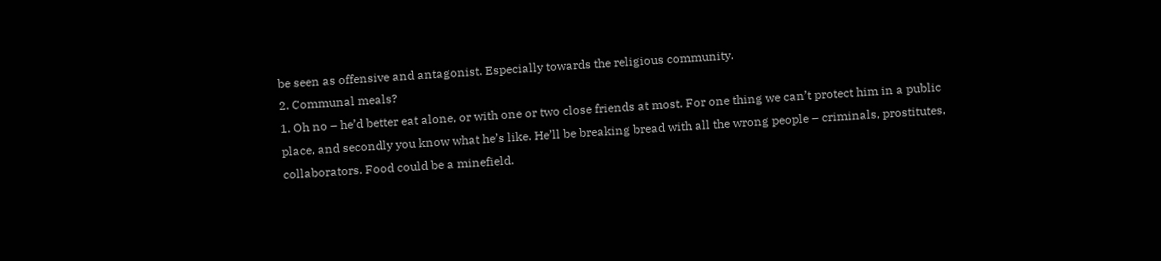be seen as offensive and antagonist. Especially towards the religious community.
2. Communal meals?
1. Oh no – he’d better eat alone, or with one or two close friends at most. For one thing we can’t protect him in a public place, and secondly you know what he’s like. He’ll be breaking bread with all the wrong people – criminals, prostitutes, collaborators. Food could be a minefield.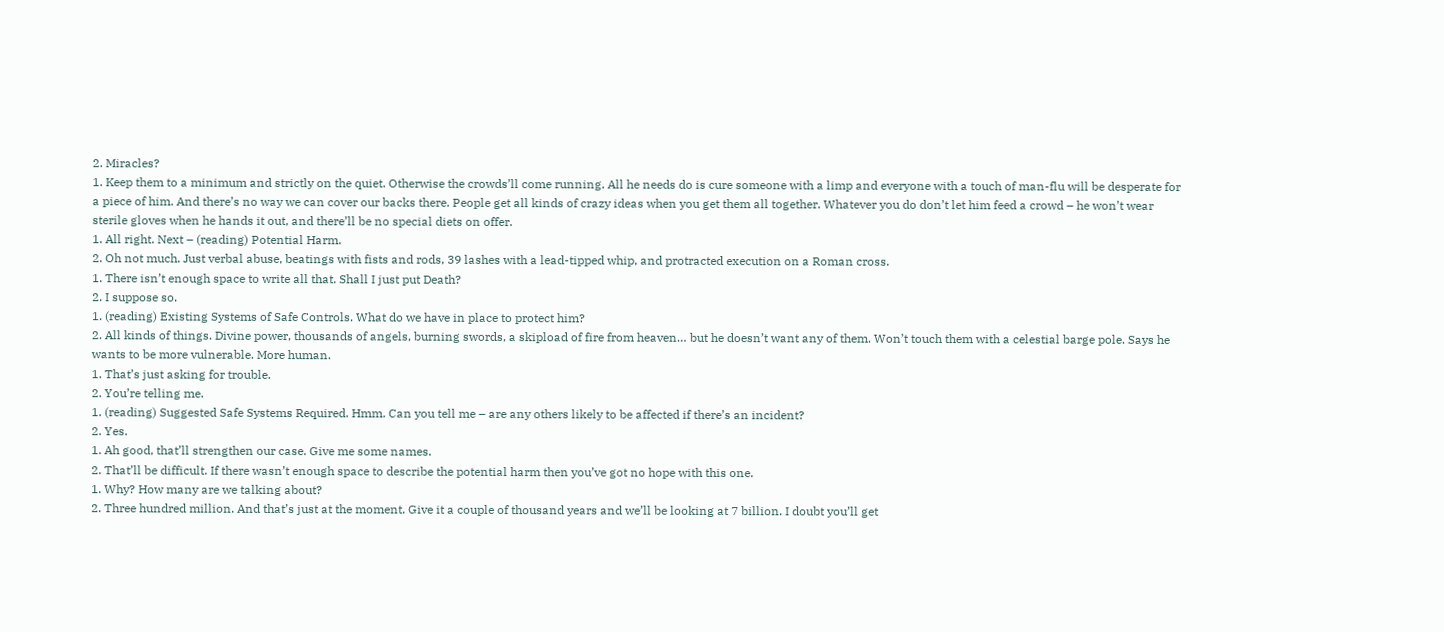2. Miracles?
1. Keep them to a minimum and strictly on the quiet. Otherwise the crowds’ll come running. All he needs do is cure someone with a limp and everyone with a touch of man-flu will be desperate for a piece of him. And there’s no way we can cover our backs there. People get all kinds of crazy ideas when you get them all together. Whatever you do don’t let him feed a crowd – he won’t wear sterile gloves when he hands it out, and there’ll be no special diets on offer.
1. All right. Next – (reading) Potential Harm.
2. Oh not much. Just verbal abuse, beatings with fists and rods, 39 lashes with a lead-tipped whip, and protracted execution on a Roman cross.
1. There isn’t enough space to write all that. Shall I just put Death?
2. I suppose so.
1. (reading) Existing Systems of Safe Controls. What do we have in place to protect him?
2. All kinds of things. Divine power, thousands of angels, burning swords, a skipload of fire from heaven… but he doesn’t want any of them. Won’t touch them with a celestial barge pole. Says he wants to be more vulnerable. More human.
1. That’s just asking for trouble.
2. You’re telling me.
1. (reading) Suggested Safe Systems Required. Hmm. Can you tell me – are any others likely to be affected if there’s an incident?
2. Yes.
1. Ah good, that’ll strengthen our case. Give me some names.
2. That’ll be difficult. If there wasn’t enough space to describe the potential harm then you’ve got no hope with this one.
1. Why? How many are we talking about?
2. Three hundred million. And that’s just at the moment. Give it a couple of thousand years and we’ll be looking at 7 billion. I doubt you’ll get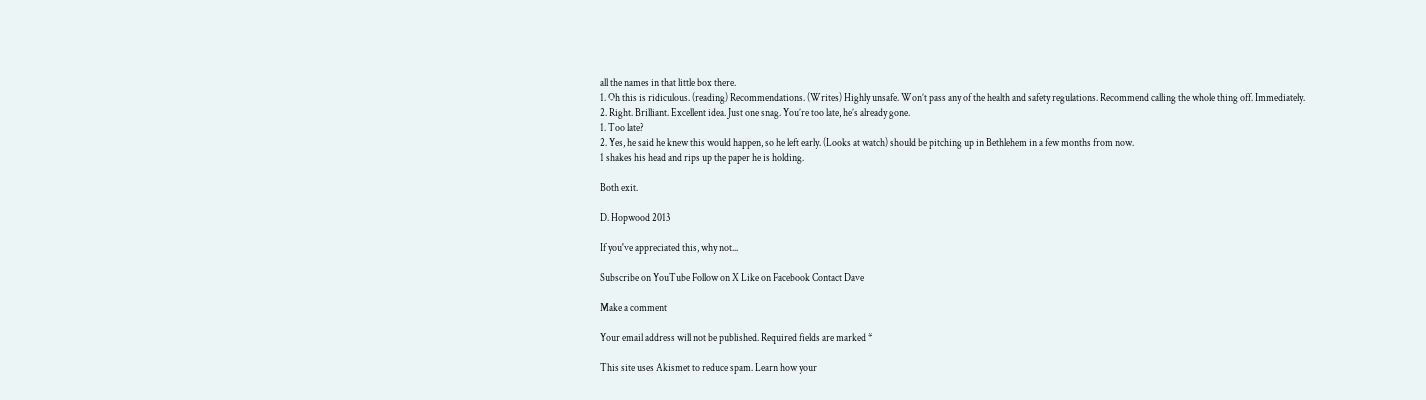all the names in that little box there.
1. Oh this is ridiculous. (reading) Recommendations. (Writes) Highly unsafe. Won’t pass any of the health and safety regulations. Recommend calling the whole thing off. Immediately.
2. Right. Brilliant. Excellent idea. Just one snag. You’re too late, he’s already gone.
1. Too late?
2. Yes, he said he knew this would happen, so he left early. (Looks at watch) should be pitching up in Bethlehem in a few months from now.
1 shakes his head and rips up the paper he is holding.

Both exit.

D. Hopwood 2013

If you've appreciated this, why not...

Subscribe on YouTube Follow on X Like on Facebook Contact Dave

Make a comment

Your email address will not be published. Required fields are marked *

This site uses Akismet to reduce spam. Learn how your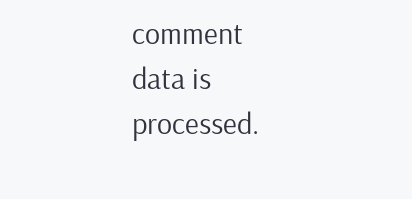comment data is processed.